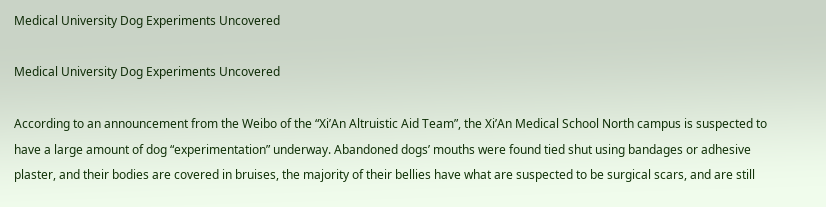Medical University Dog Experiments Uncovered

Medical University Dog Experiments Uncovered

According to an announcement from the Weibo of the “Xi’An Altruistic Aid Team”, the Xi’An Medical School North campus is suspected to have a large amount of dog “experimentation” underway. Abandoned dogs’ mouths were found tied shut using bandages or adhesive plaster, and their bodies are covered in bruises, the majority of their bellies have what are suspected to be surgical scars, and are still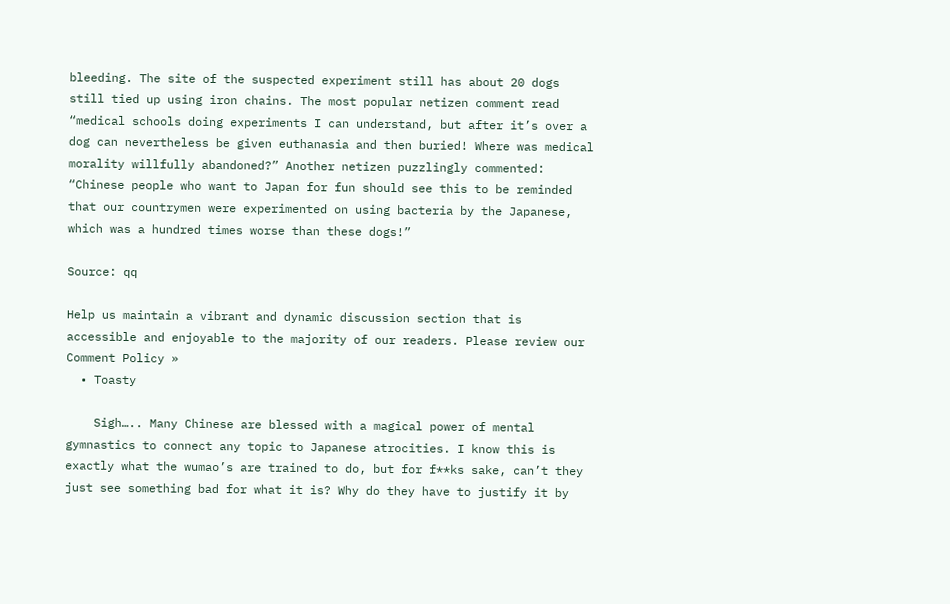bleeding. The site of the suspected experiment still has about 20 dogs still tied up using iron chains. The most popular netizen comment read “medical schools doing experiments I can understand, but after it’s over a dog can nevertheless be given euthanasia and then buried! Where was medical morality willfully abandoned?” Another netizen puzzlingly commented: “Chinese people who want to Japan for fun should see this to be reminded that our countrymen were experimented on using bacteria by the Japanese, which was a hundred times worse than these dogs!”

Source: qq

Help us maintain a vibrant and dynamic discussion section that is accessible and enjoyable to the majority of our readers. Please review our Comment Policy »
  • Toasty

    Sigh….. Many Chinese are blessed with a magical power of mental gymnastics to connect any topic to Japanese atrocities. I know this is exactly what the wumao’s are trained to do, but for f**ks sake, can’t they just see something bad for what it is? Why do they have to justify it by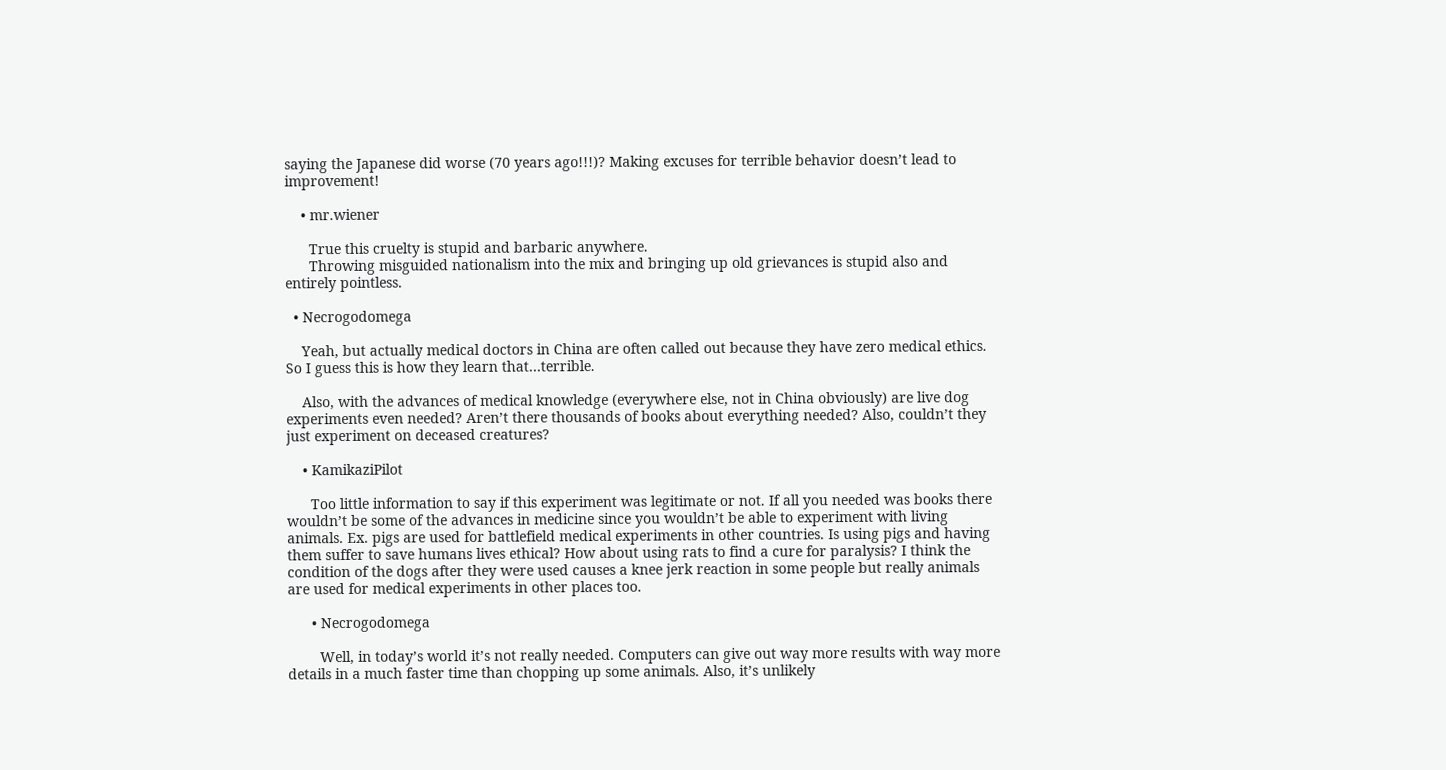saying the Japanese did worse (70 years ago!!!)? Making excuses for terrible behavior doesn’t lead to improvement!

    • mr.wiener

      True this cruelty is stupid and barbaric anywhere.
      Throwing misguided nationalism into the mix and bringing up old grievances is stupid also and entirely pointless.

  • Necrogodomega

    Yeah, but actually medical doctors in China are often called out because they have zero medical ethics. So I guess this is how they learn that…terrible.

    Also, with the advances of medical knowledge (everywhere else, not in China obviously) are live dog experiments even needed? Aren’t there thousands of books about everything needed? Also, couldn’t they just experiment on deceased creatures?

    • KamikaziPilot

      Too little information to say if this experiment was legitimate or not. If all you needed was books there wouldn’t be some of the advances in medicine since you wouldn’t be able to experiment with living animals. Ex. pigs are used for battlefield medical experiments in other countries. Is using pigs and having them suffer to save humans lives ethical? How about using rats to find a cure for paralysis? I think the condition of the dogs after they were used causes a knee jerk reaction in some people but really animals are used for medical experiments in other places too.

      • Necrogodomega

        Well, in today’s world it’s not really needed. Computers can give out way more results with way more details in a much faster time than chopping up some animals. Also, it’s unlikely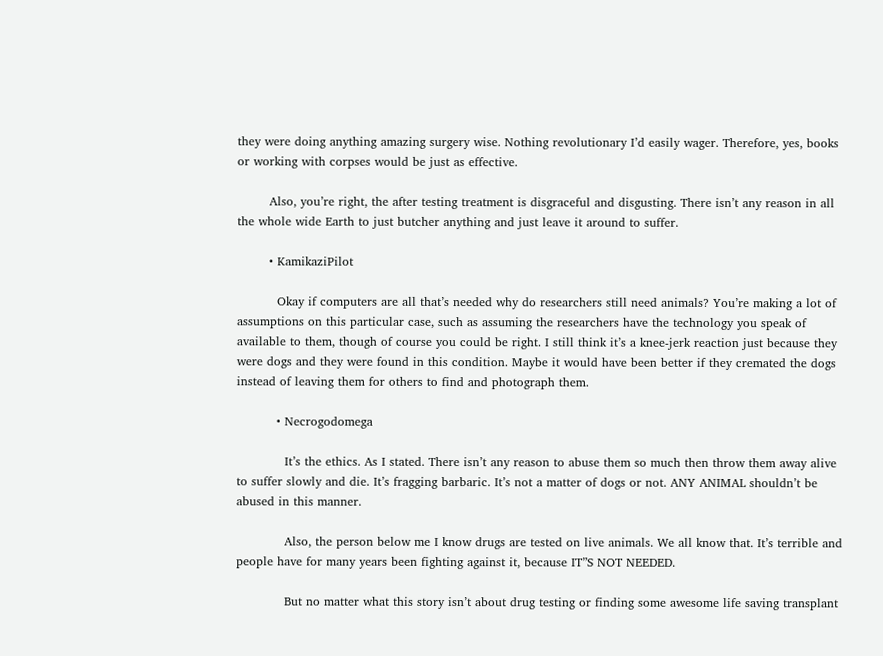they were doing anything amazing surgery wise. Nothing revolutionary I’d easily wager. Therefore, yes, books or working with corpses would be just as effective.

        Also, you’re right, the after testing treatment is disgraceful and disgusting. There isn’t any reason in all the whole wide Earth to just butcher anything and just leave it around to suffer.

        • KamikaziPilot

          Okay if computers are all that’s needed why do researchers still need animals? You’re making a lot of assumptions on this particular case, such as assuming the researchers have the technology you speak of available to them, though of course you could be right. I still think it’s a knee-jerk reaction just because they were dogs and they were found in this condition. Maybe it would have been better if they cremated the dogs instead of leaving them for others to find and photograph them.

          • Necrogodomega

            It’s the ethics. As I stated. There isn’t any reason to abuse them so much then throw them away alive to suffer slowly and die. It’s fragging barbaric. It’s not a matter of dogs or not. ANY ANIMAL shouldn’t be abused in this manner.

            Also, the person below me I know drugs are tested on live animals. We all know that. It’s terrible and people have for many years been fighting against it, because IT”S NOT NEEDED.

            But no matter what this story isn’t about drug testing or finding some awesome life saving transplant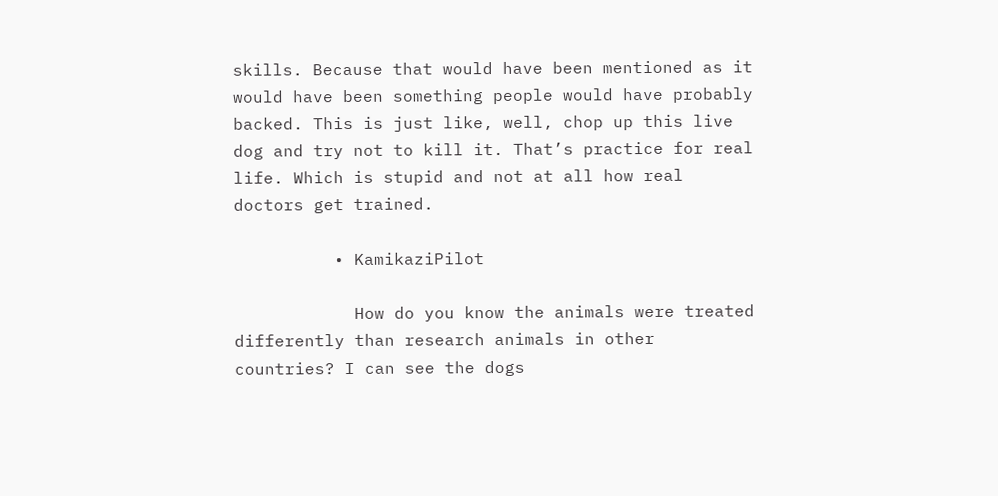skills. Because that would have been mentioned as it would have been something people would have probably backed. This is just like, well, chop up this live dog and try not to kill it. That’s practice for real life. Which is stupid and not at all how real doctors get trained.

          • KamikaziPilot

            How do you know the animals were treated differently than research animals in other countries? I can see the dogs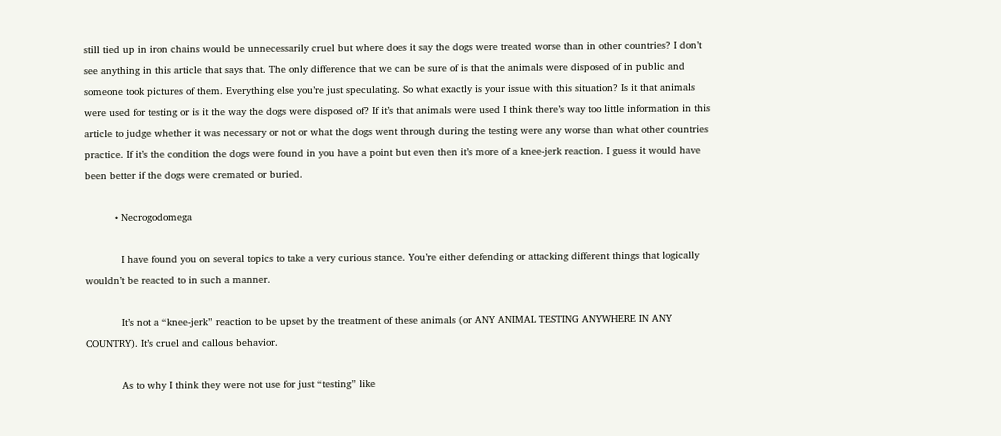still tied up in iron chains would be unnecessarily cruel but where does it say the dogs were treated worse than in other countries? I don’t see anything in this article that says that. The only difference that we can be sure of is that the animals were disposed of in public and someone took pictures of them. Everything else you’re just speculating. So what exactly is your issue with this situation? Is it that animals were used for testing or is it the way the dogs were disposed of? If it’s that animals were used I think there’s way too little information in this article to judge whether it was necessary or not or what the dogs went through during the testing were any worse than what other countries practice. If it’s the condition the dogs were found in you have a point but even then it’s more of a knee-jerk reaction. I guess it would have been better if the dogs were cremated or buried.

          • Necrogodomega

            I have found you on several topics to take a very curious stance. You’re either defending or attacking different things that logically wouldn’t be reacted to in such a manner.

            It’s not a “knee-jerk” reaction to be upset by the treatment of these animals (or ANY ANIMAL TESTING ANYWHERE IN ANY COUNTRY). It’s cruel and callous behavior.

            As to why I think they were not use for just “testing” like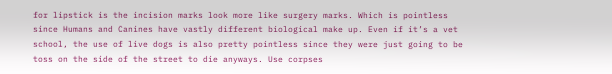for lipstick is the incision marks look more like surgery marks. Which is pointless since Humans and Canines have vastly different biological make up. Even if it’s a vet school, the use of live dogs is also pretty pointless since they were just going to be toss on the side of the street to die anyways. Use corpses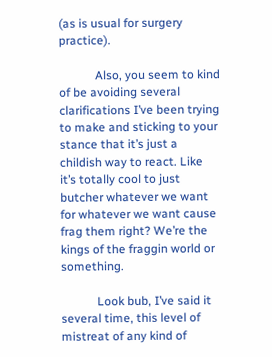(as is usual for surgery practice).

            Also, you seem to kind of be avoiding several clarifications I’ve been trying to make and sticking to your stance that it’s just a childish way to react. Like it’s totally cool to just butcher whatever we want for whatever we want cause frag them right? We’re the kings of the fraggin world or something.

            Look bub, I’ve said it several time, this level of mistreat of any kind of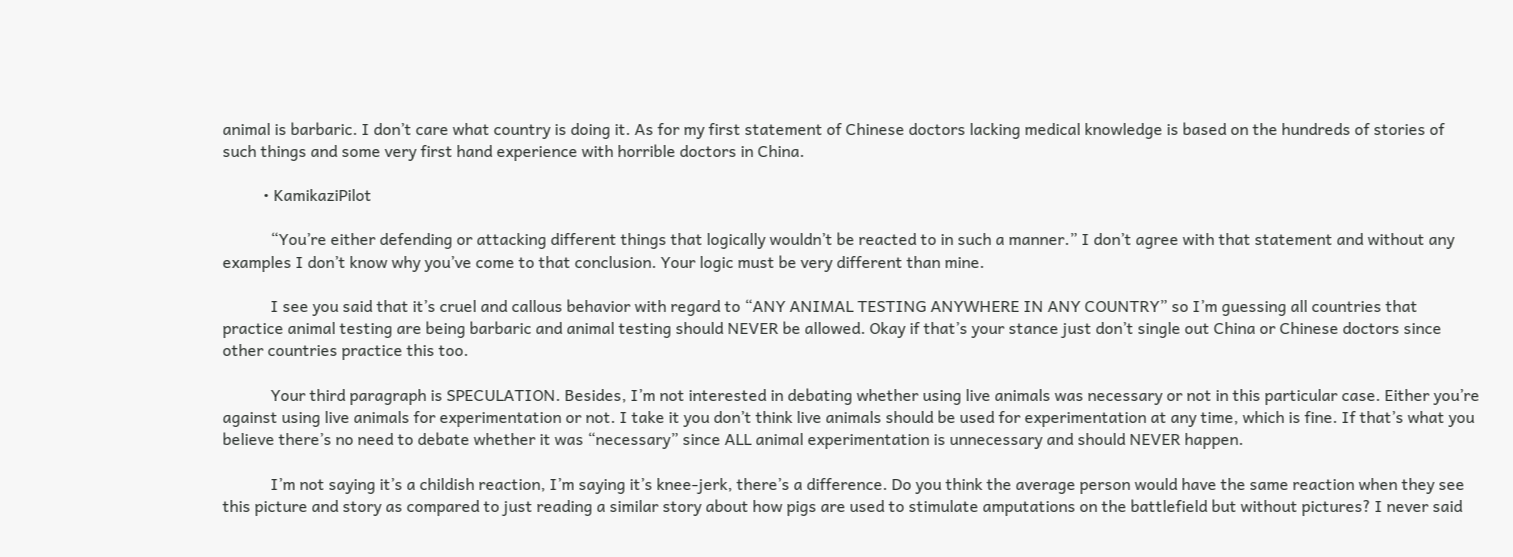animal is barbaric. I don’t care what country is doing it. As for my first statement of Chinese doctors lacking medical knowledge is based on the hundreds of stories of such things and some very first hand experience with horrible doctors in China.

          • KamikaziPilot

            “You’re either defending or attacking different things that logically wouldn’t be reacted to in such a manner.” I don’t agree with that statement and without any examples I don’t know why you’ve come to that conclusion. Your logic must be very different than mine.

            I see you said that it’s cruel and callous behavior with regard to “ANY ANIMAL TESTING ANYWHERE IN ANY COUNTRY” so I’m guessing all countries that practice animal testing are being barbaric and animal testing should NEVER be allowed. Okay if that’s your stance just don’t single out China or Chinese doctors since other countries practice this too.

            Your third paragraph is SPECULATION. Besides, I’m not interested in debating whether using live animals was necessary or not in this particular case. Either you’re against using live animals for experimentation or not. I take it you don’t think live animals should be used for experimentation at any time, which is fine. If that’s what you believe there’s no need to debate whether it was “necessary” since ALL animal experimentation is unnecessary and should NEVER happen.

            I’m not saying it’s a childish reaction, I’m saying it’s knee-jerk, there’s a difference. Do you think the average person would have the same reaction when they see this picture and story as compared to just reading a similar story about how pigs are used to stimulate amputations on the battlefield but without pictures? I never said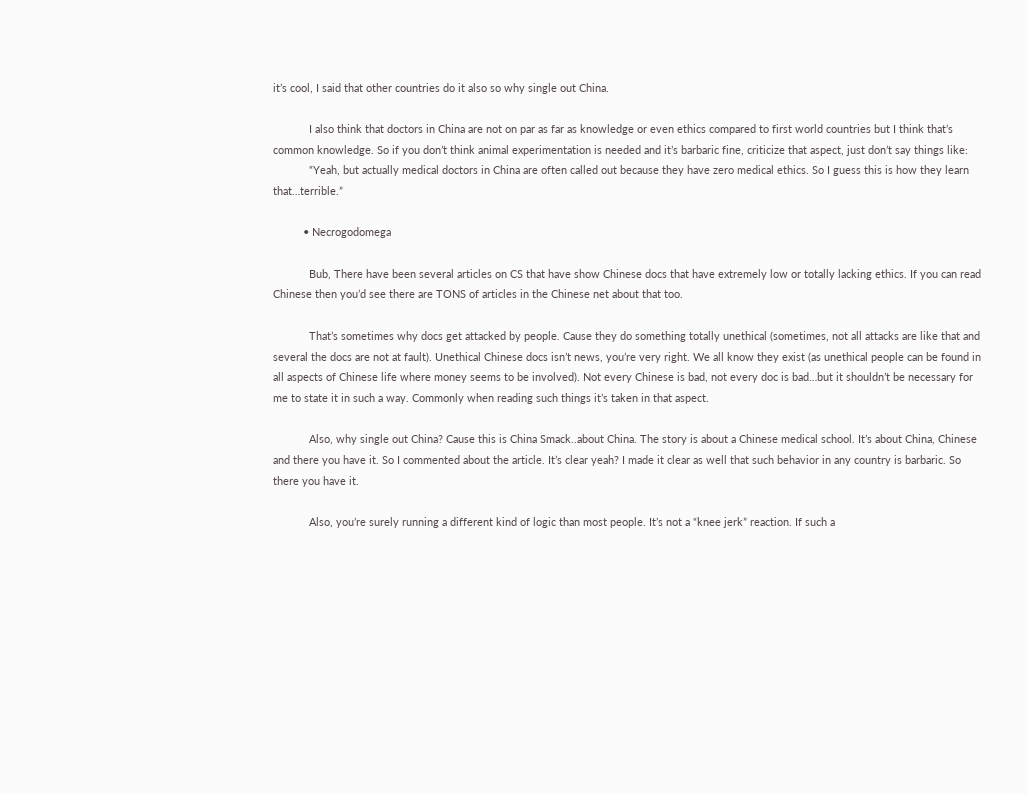it’s cool, I said that other countries do it also so why single out China.

            I also think that doctors in China are not on par as far as knowledge or even ethics compared to first world countries but I think that’s common knowledge. So if you don’t think animal experimentation is needed and it’s barbaric fine, criticize that aspect, just don’t say things like:
            “Yeah, but actually medical doctors in China are often called out because they have zero medical ethics. So I guess this is how they learn that…terrible.”

          • Necrogodomega

            Bub, There have been several articles on CS that have show Chinese docs that have extremely low or totally lacking ethics. If you can read Chinese then you’d see there are TONS of articles in the Chinese net about that too.

            That’s sometimes why docs get attacked by people. Cause they do something totally unethical (sometimes, not all attacks are like that and several the docs are not at fault). Unethical Chinese docs isn’t news, you’re very right. We all know they exist (as unethical people can be found in all aspects of Chinese life where money seems to be involved). Not every Chinese is bad, not every doc is bad…but it shouldn’t be necessary for me to state it in such a way. Commonly when reading such things it’s taken in that aspect.

            Also, why single out China? Cause this is China Smack..about China. The story is about a Chinese medical school. It’s about China, Chinese and there you have it. So I commented about the article. It’s clear yeah? I made it clear as well that such behavior in any country is barbaric. So there you have it.

            Also, you’re surely running a different kind of logic than most people. It’s not a “knee jerk” reaction. If such a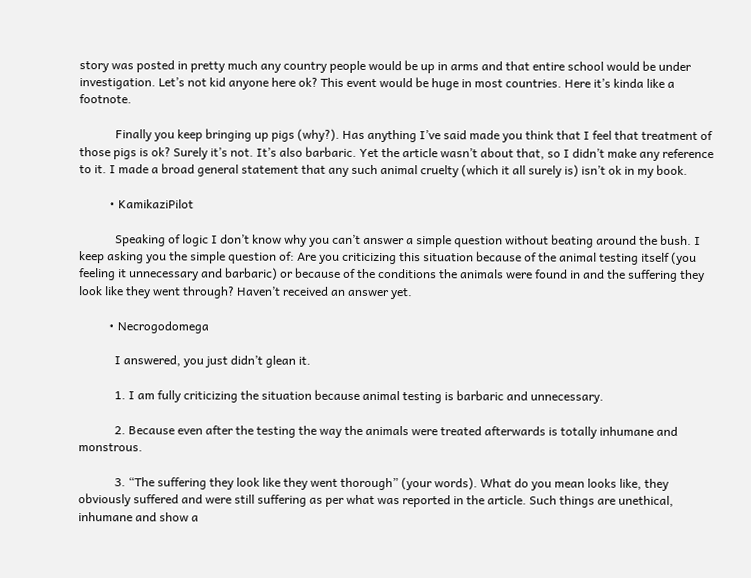story was posted in pretty much any country people would be up in arms and that entire school would be under investigation. Let’s not kid anyone here ok? This event would be huge in most countries. Here it’s kinda like a footnote.

            Finally you keep bringing up pigs (why?). Has anything I’ve said made you think that I feel that treatment of those pigs is ok? Surely it’s not. It’s also barbaric. Yet the article wasn’t about that, so I didn’t make any reference to it. I made a broad general statement that any such animal cruelty (which it all surely is) isn’t ok in my book.

          • KamikaziPilot

            Speaking of logic I don’t know why you can’t answer a simple question without beating around the bush. I keep asking you the simple question of: Are you criticizing this situation because of the animal testing itself (you feeling it unnecessary and barbaric) or because of the conditions the animals were found in and the suffering they look like they went through? Haven’t received an answer yet.

          • Necrogodomega

            I answered, you just didn’t glean it.

            1. I am fully criticizing the situation because animal testing is barbaric and unnecessary.

            2. Because even after the testing the way the animals were treated afterwards is totally inhumane and monstrous.

            3. “The suffering they look like they went thorough” (your words). What do you mean looks like, they obviously suffered and were still suffering as per what was reported in the article. Such things are unethical, inhumane and show a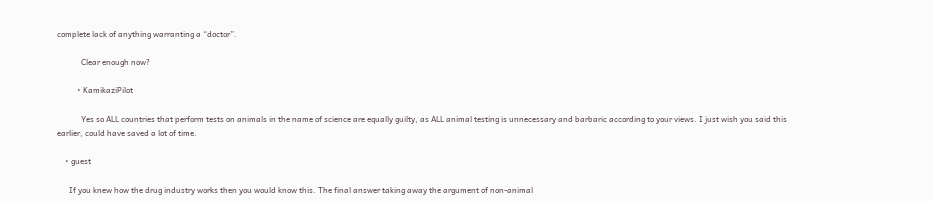complete lack of anything warranting a “doctor”.

            Clear enough now?

          • KamikaziPilot

            Yes so ALL countries that perform tests on animals in the name of science are equally guilty, as ALL animal testing is unnecessary and barbaric according to your views. I just wish you said this earlier, could have saved a lot of time.

    • guest

      If you knew how the drug industry works then you would know this. The final answer taking away the argument of non-animal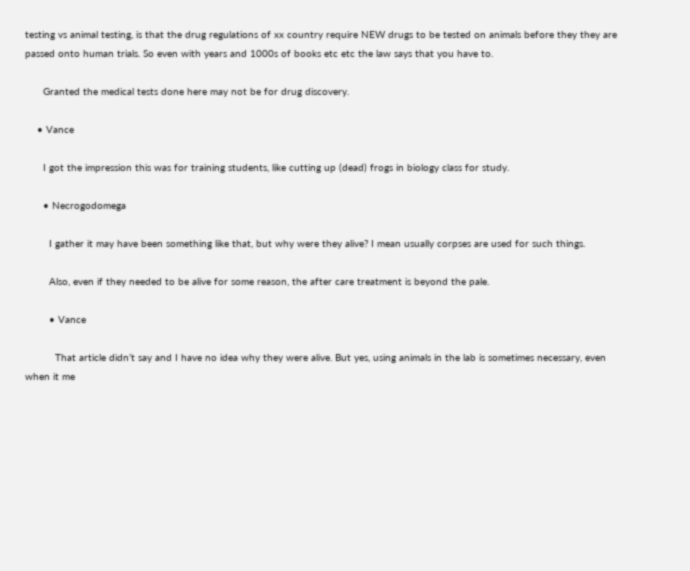testing vs animal testing, is that the drug regulations of xx country require NEW drugs to be tested on animals before they they are passed onto human trials. So even with years and 1000s of books etc etc the law says that you have to.

      Granted the medical tests done here may not be for drug discovery.

    • Vance

      I got the impression this was for training students, like cutting up (dead) frogs in biology class for study.

      • Necrogodomega

        I gather it may have been something like that, but why were they alive? I mean usually corpses are used for such things.

        Also, even if they needed to be alive for some reason, the after care treatment is beyond the pale.

        • Vance

          That article didn’t say and I have no idea why they were alive. But yes, using animals in the lab is sometimes necessary, even when it me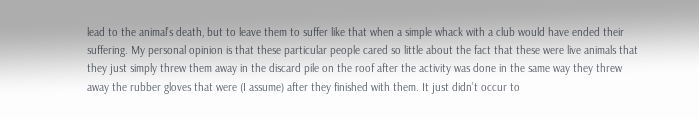lead to the animal’s death, but to leave them to suffer like that when a simple whack with a club would have ended their suffering. My personal opinion is that these particular people cared so little about the fact that these were live animals that they just simply threw them away in the discard pile on the roof after the activity was done in the same way they threw away the rubber gloves that were (I assume) after they finished with them. It just didn’t occur to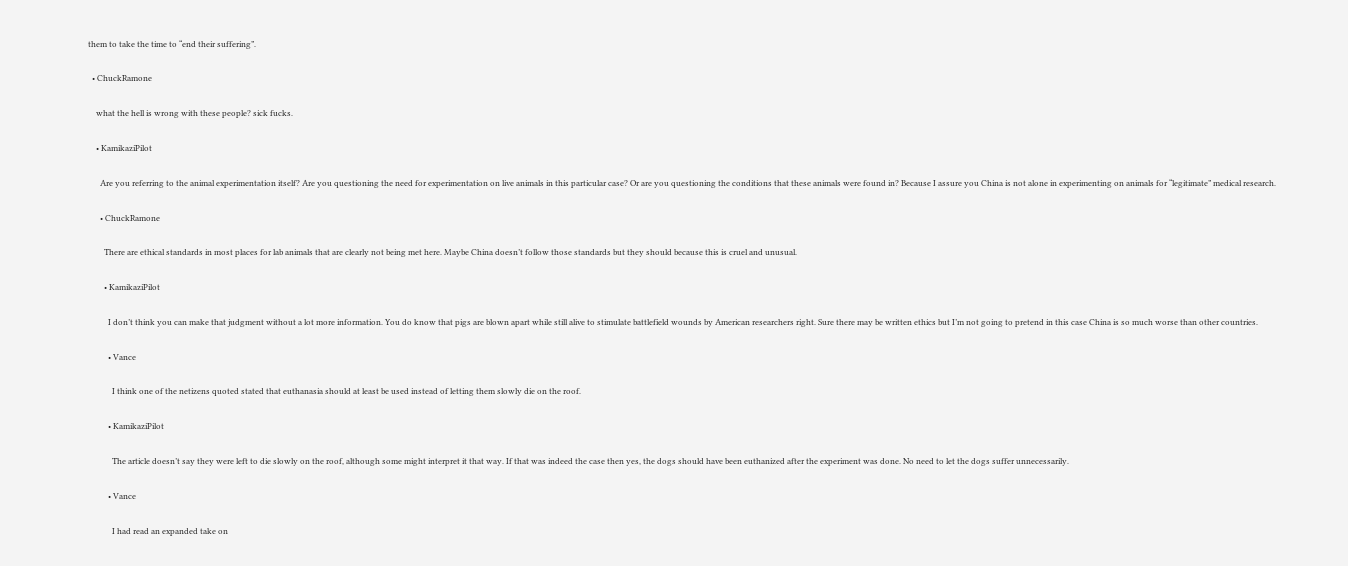them to take the time to “end their suffering”.

  • ChuckRamone

    what the hell is wrong with these people? sick fucks.

    • KamikaziPilot

      Are you referring to the animal experimentation itself? Are you questioning the need for experimentation on live animals in this particular case? Or are you questioning the conditions that these animals were found in? Because I assure you China is not alone in experimenting on animals for “legitimate” medical research.

      • ChuckRamone

        There are ethical standards in most places for lab animals that are clearly not being met here. Maybe China doesn’t follow those standards but they should because this is cruel and unusual.

        • KamikaziPilot

          I don’t think you can make that judgment without a lot more information. You do know that pigs are blown apart while still alive to stimulate battlefield wounds by American researchers right. Sure there may be written ethics but I’m not going to pretend in this case China is so much worse than other countries.

          • Vance

            I think one of the netizens quoted stated that euthanasia should at least be used instead of letting them slowly die on the roof.

          • KamikaziPilot

            The article doesn’t say they were left to die slowly on the roof, although some might interpret it that way. If that was indeed the case then yes, the dogs should have been euthanized after the experiment was done. No need to let the dogs suffer unnecessarily.

          • Vance

            I had read an expanded take on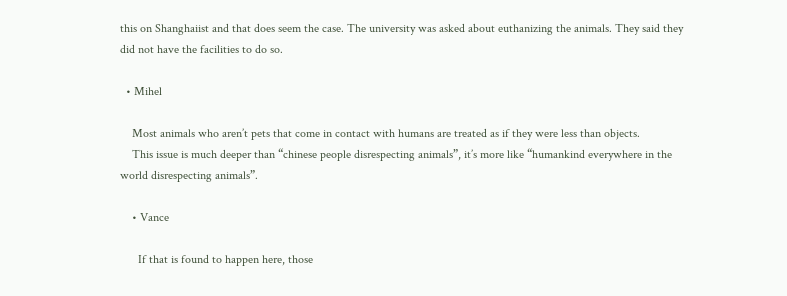this on Shanghaiist and that does seem the case. The university was asked about euthanizing the animals. They said they did not have the facilities to do so.

  • Mihel

    Most animals who aren’t pets that come in contact with humans are treated as if they were less than objects.
    This issue is much deeper than “chinese people disrespecting animals”, it’s more like “humankind everywhere in the world disrespecting animals”.

    • Vance

      If that is found to happen here, those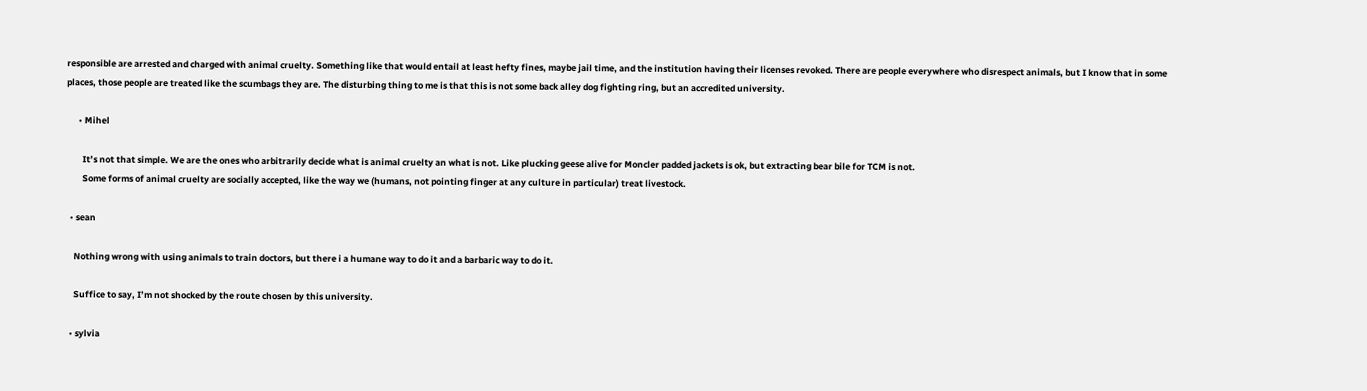responsible are arrested and charged with animal cruelty. Something like that would entail at least hefty fines, maybe jail time, and the institution having their licenses revoked. There are people everywhere who disrespect animals, but I know that in some places, those people are treated like the scumbags they are. The disturbing thing to me is that this is not some back alley dog fighting ring, but an accredited university.

      • Mihel

        It’s not that simple. We are the ones who arbitrarily decide what is animal cruelty an what is not. Like plucking geese alive for Moncler padded jackets is ok, but extracting bear bile for TCM is not.
        Some forms of animal cruelty are socially accepted, like the way we (humans, not pointing finger at any culture in particular) treat livestock.

  • sean

    Nothing wrong with using animals to train doctors, but there i a humane way to do it and a barbaric way to do it.

    Suffice to say, I’m not shocked by the route chosen by this university.

  • sylvia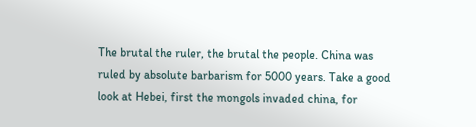The brutal the ruler, the brutal the people. China was ruled by absolute barbarism for 5000 years. Take a good look at Hebei, first the mongols invaded china, for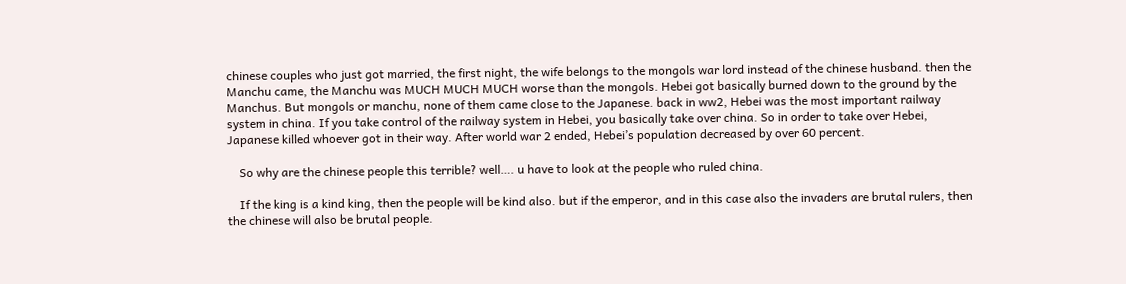chinese couples who just got married, the first night, the wife belongs to the mongols war lord instead of the chinese husband. then the Manchu came, the Manchu was MUCH MUCH MUCH worse than the mongols. Hebei got basically burned down to the ground by the Manchus. But mongols or manchu, none of them came close to the Japanese. back in ww2, Hebei was the most important railway system in china. If you take control of the railway system in Hebei, you basically take over china. So in order to take over Hebei, Japanese killed whoever got in their way. After world war 2 ended, Hebei’s population decreased by over 60 percent.

    So why are the chinese people this terrible? well…. u have to look at the people who ruled china.

    If the king is a kind king, then the people will be kind also. but if the emperor, and in this case also the invaders are brutal rulers, then the chinese will also be brutal people.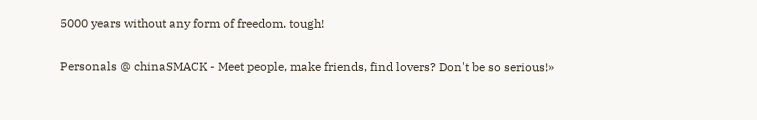5000 years without any form of freedom. tough!

Personals @ chinaSMACK - Meet people, make friends, find lovers? Don't be so serious!»